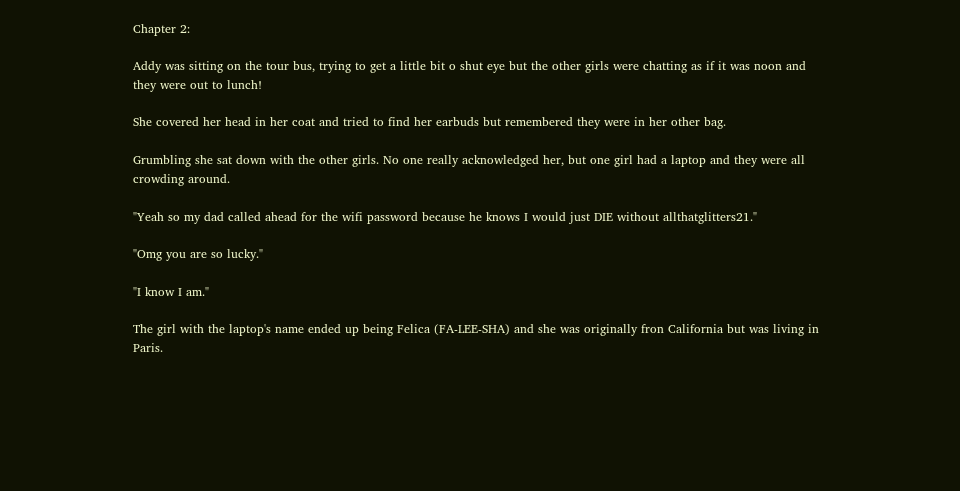Chapter 2:

Addy was sitting on the tour bus, trying to get a little bit o shut eye but the other girls were chatting as if it was noon and they were out to lunch!

She covered her head in her coat and tried to find her earbuds but remembered they were in her other bag.

Grumbling she sat down with the other girls. No one really acknowledged her, but one girl had a laptop and they were all crowding around.

"Yeah so my dad called ahead for the wifi password because he knows I would just DIE without allthatglitters21."

"Omg you are so lucky."

"I know I am."

The girl with the laptop's name ended up being Felica (FA-LEE-SHA) and she was originally fron California but was living in Paris.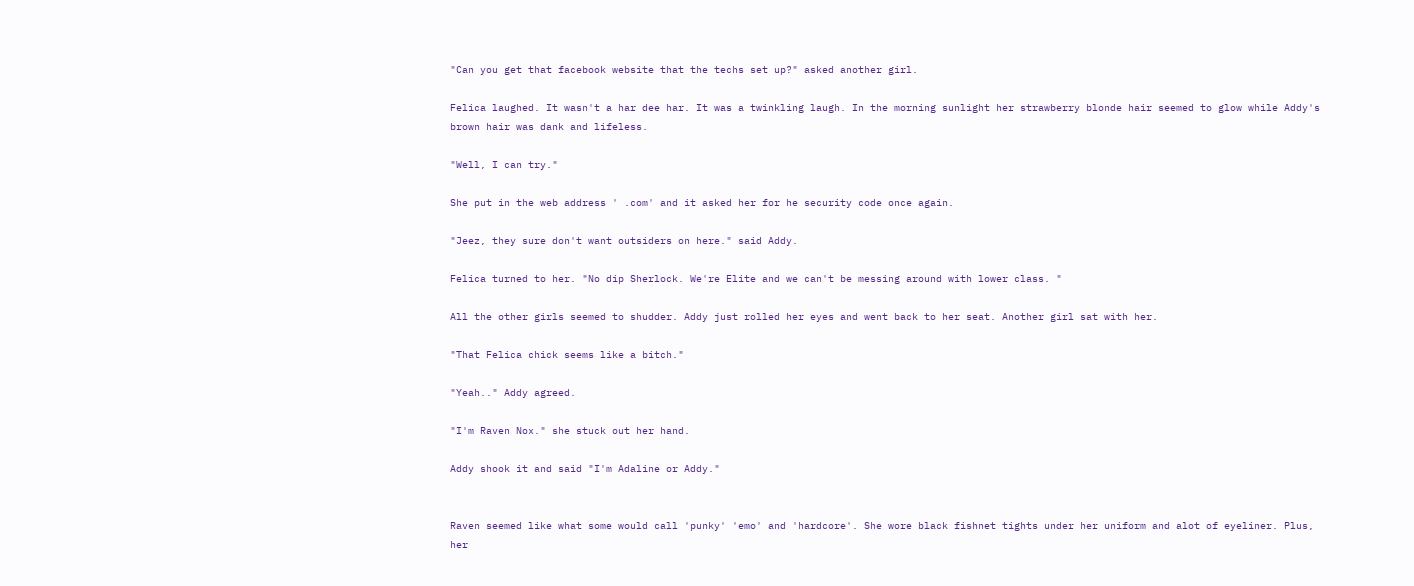"Can you get that facebook website that the techs set up?" asked another girl.

Felica laughed. It wasn't a har dee har. It was a twinkling laugh. In the morning sunlight her strawberry blonde hair seemed to glow while Addy's brown hair was dank and lifeless.

"Well, I can try."

She put in the web address ' .com' and it asked her for he security code once again.

"Jeez, they sure don't want outsiders on here." said Addy.

Felica turned to her. "No dip Sherlock. We're Elite and we can't be messing around with lower class. "

All the other girls seemed to shudder. Addy just rolled her eyes and went back to her seat. Another girl sat with her.

"That Felica chick seems like a bitch."

"Yeah.." Addy agreed.

"I'm Raven Nox." she stuck out her hand.

Addy shook it and said "I'm Adaline or Addy."


Raven seemed like what some would call 'punky' 'emo' and 'hardcore'. She wore black fishnet tights under her uniform and alot of eyeliner. Plus, her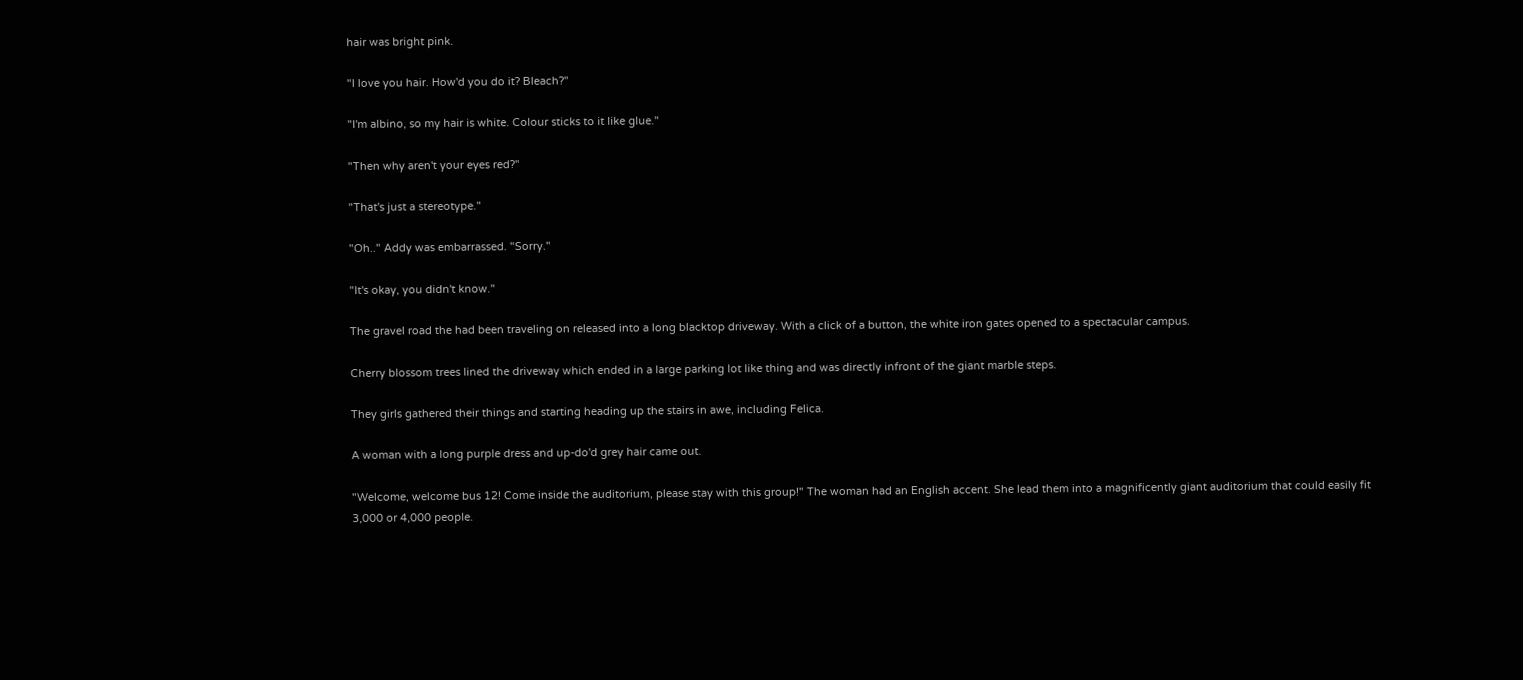hair was bright pink.

"I love you hair. How'd you do it? Bleach?"

"I'm albino, so my hair is white. Colour sticks to it like glue."

"Then why aren't your eyes red?"

"That's just a stereotype."

"Oh.." Addy was embarrassed. "Sorry."

"It's okay, you didn't know."

The gravel road the had been traveling on released into a long blacktop driveway. With a click of a button, the white iron gates opened to a spectacular campus.

Cherry blossom trees lined the driveway which ended in a large parking lot like thing and was directly infront of the giant marble steps.

They girls gathered their things and starting heading up the stairs in awe, including Felica.

A woman with a long purple dress and up-do'd grey hair came out.

"Welcome, welcome bus 12! Come inside the auditorium, please stay with this group!" The woman had an English accent. She lead them into a magnificently giant auditorium that could easily fit 3,000 or 4,000 people.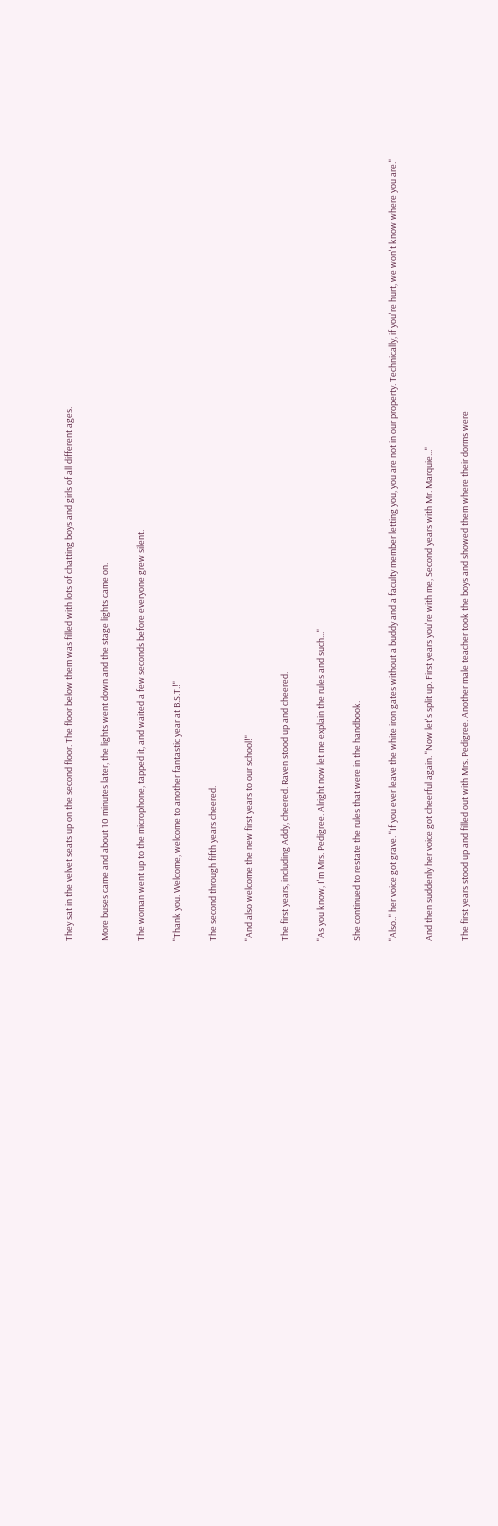They sat in the velvet seats up on the second floor. The floor below them was filled with lots of chatting boys and girls of all different ages.

More buses came and about 10 minutes later, the lights went down and the stage lights came on.

The woman went up to the microphone, tapped it, and waited a few seconds before everyone grew silent.

"Thank you. Welcome, welcome to another fantastic year at B.S.T.!"

The second through fifth years cheered.

"And also welcome the new first years to our school!"

The first years, including Addy, cheered. Raven stood up and cheered.

"As you know, I'm Mrs. Pedigree. Alright now let me explain the rules and such..."

She continued to restate the rules that were in the handbook.

"Also.." her voice got grave. "If you ever leave the white iron gates without a buddy and a faculty member letting you, you are not in our property. Technically, if you're hurt, we won't know where you are."

And then suddenly her voice got cheerful again. "Now let's split up. First years you're with me, Second years with Mr. Marquie..."

The first years stood up and filled out with Mrs. Pedigree. Another male teacher took the boys and showed them where their dorms were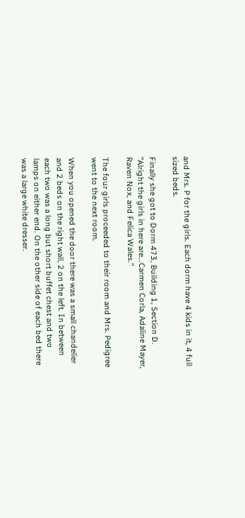and Mrs. P for the girls. Each dorm have 4 kids in it, 4 full sized beds.

Finally she got to Dorm 473, Building 1, Section D. "Alright the girls in here are...Carmen Corla, Adaline Mayer, Raven Nox, and Felica Wales."

The four girls proceeded to their room and Mrs. Pedigree went to the next room.

When you opened the door there was a small chandelier and 2 beds on the right wall, 2 on the left. In between each two was a long but short buffet chest and two lamps on either end. On the other side of each bed there was a large white dresser.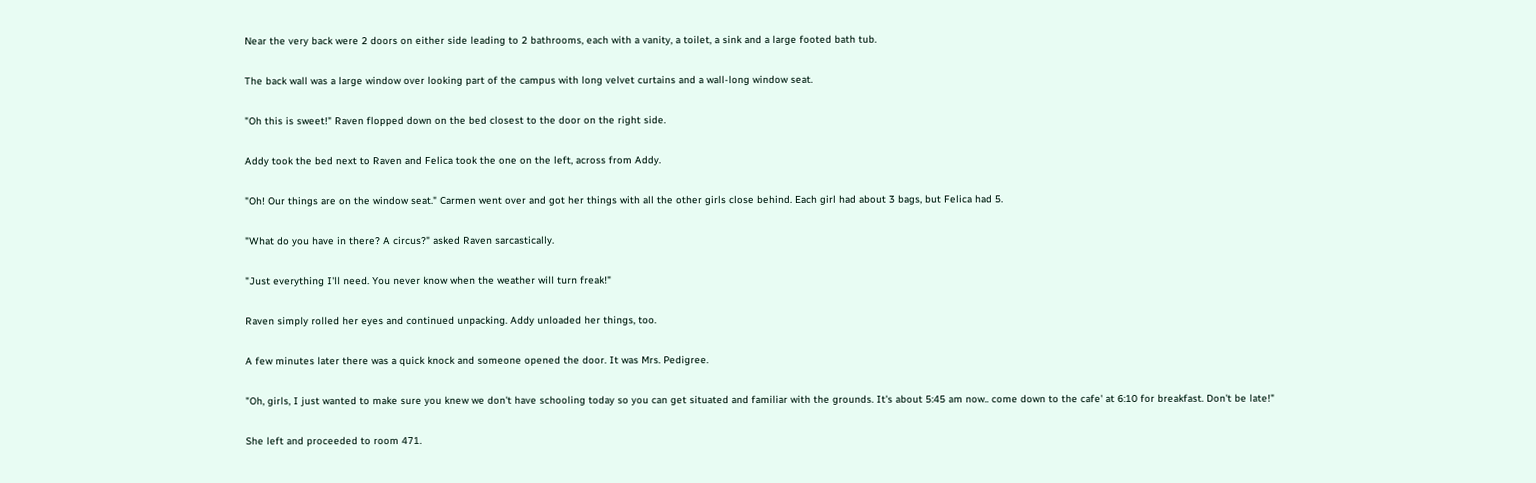Near the very back were 2 doors on either side leading to 2 bathrooms, each with a vanity, a toilet, a sink and a large footed bath tub.

The back wall was a large window over looking part of the campus with long velvet curtains and a wall-long window seat.

"Oh this is sweet!" Raven flopped down on the bed closest to the door on the right side.

Addy took the bed next to Raven and Felica took the one on the left, across from Addy.

"Oh! Our things are on the window seat." Carmen went over and got her things with all the other girls close behind. Each girl had about 3 bags, but Felica had 5.

"What do you have in there? A circus?" asked Raven sarcastically.

"Just everything I'll need. You never know when the weather will turn freak!"

Raven simply rolled her eyes and continued unpacking. Addy unloaded her things, too.

A few minutes later there was a quick knock and someone opened the door. It was Mrs. Pedigree.

"Oh, girls, I just wanted to make sure you knew we don't have schooling today so you can get situated and familiar with the grounds. It's about 5:45 am now.. come down to the cafe' at 6:10 for breakfast. Don't be late!"

She left and proceeded to room 471.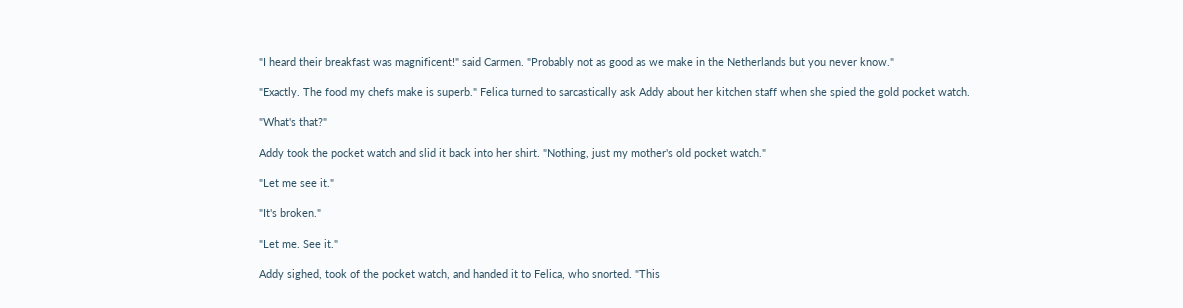"I heard their breakfast was magnificent!" said Carmen. "Probably not as good as we make in the Netherlands but you never know."

"Exactly. The food my chefs make is superb." Felica turned to sarcastically ask Addy about her kitchen staff when she spied the gold pocket watch.

"What's that?"

Addy took the pocket watch and slid it back into her shirt. "Nothing, just my mother's old pocket watch."

"Let me see it."

"It's broken."

"Let me. See it."

Addy sighed, took of the pocket watch, and handed it to Felica, who snorted. "This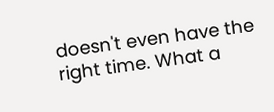doesn't even have the right time. What a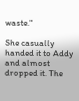waste."

She casually handed it to Addy and almost dropped it. The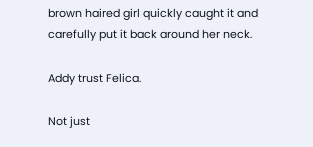brown haired girl quickly caught it and carefully put it back around her neck.

Addy trust Felica.

Not just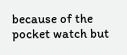because of the pocket watch but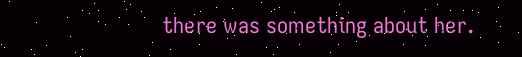there was something about her.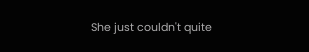She just couldn't quite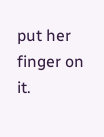put her finger on it.